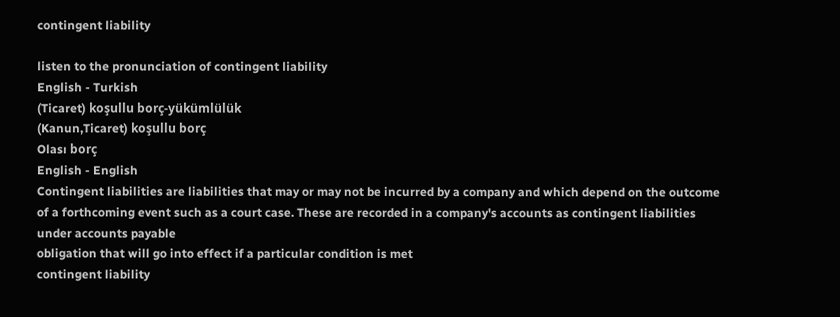contingent liability

listen to the pronunciation of contingent liability
English - Turkish
(Ticaret) koşullu borç-yükümlülük
(Kanun,Ticaret) koşullu borç
Olası borç
English - English
Contingent liabilities are liabilities that may or may not be incurred by a company and which depend on the outcome of a forthcoming event such as a court case. These are recorded in a company's accounts as contingent liabilities under accounts payable
obligation that will go into effect if a particular condition is met
contingent liability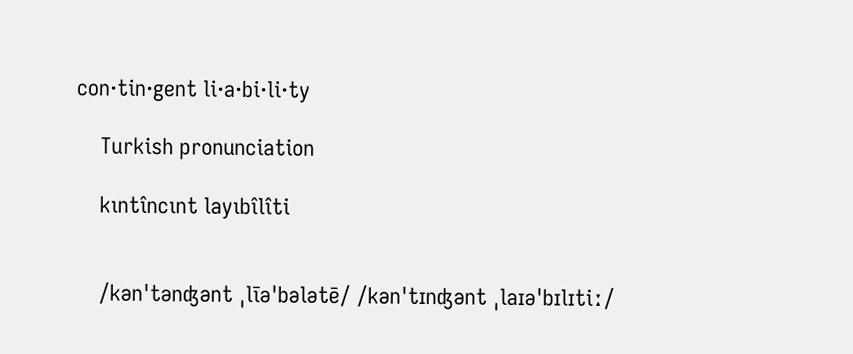con·tin·gent li·a·bi·li·ty

    Turkish pronunciation

    kıntîncınt layıbîlîti


    /kənˈtənʤənt ˌlīəˈbələtē/ /kənˈtɪnʤənt ˌlaɪəˈbɪlɪtiː/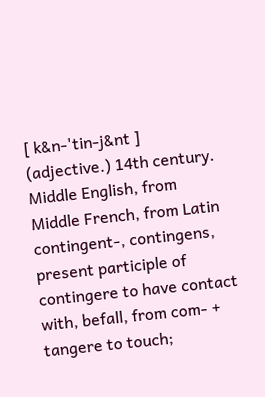[ k&n-'tin-j&nt ] (adjective.) 14th century. Middle English, from Middle French, from Latin contingent-, contingens, present participle of contingere to have contact with, befall, from com- + tangere to touch;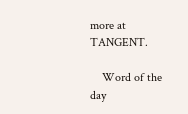more at TANGENT.

    Word of the day